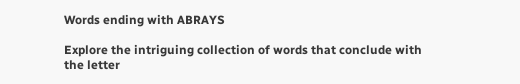Words ending with ABRAYS

Explore the intriguing collection of words that conclude with the letter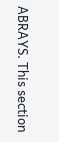ABRAYS. This section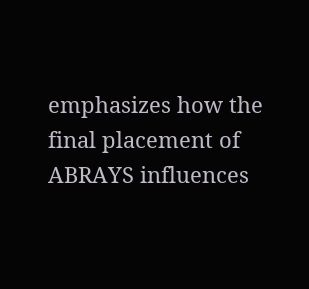emphasizes how the final placement of ABRAYS influences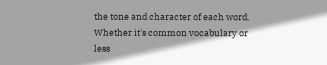the tone and character of each word. Whether it's common vocabulary or less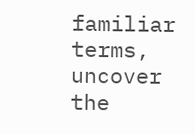familiar terms, uncover the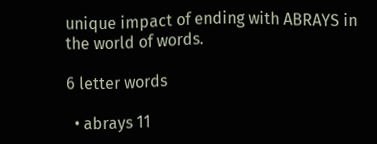unique impact of ending with ABRAYS in the world of words.

6 letter words

  • abrays 11